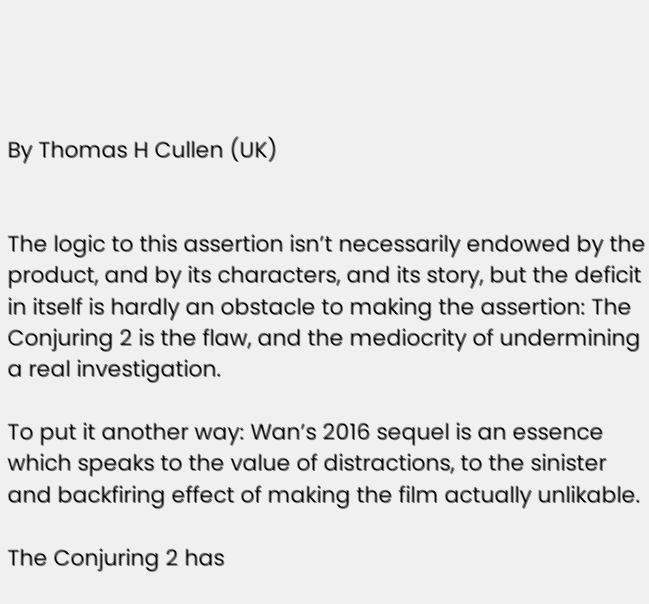By Thomas H Cullen (UK)


The logic to this assertion isn’t necessarily endowed by the product, and by its characters, and its story, but the deficit in itself is hardly an obstacle to making the assertion: The Conjuring 2 is the flaw, and the mediocrity of undermining a real investigation.

To put it another way: Wan’s 2016 sequel is an essence which speaks to the value of distractions, to the sinister and backfiring effect of making the film actually unlikable.

The Conjuring 2 has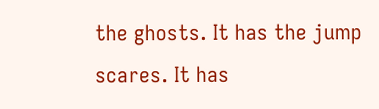the ghosts. It has the jump scares. It has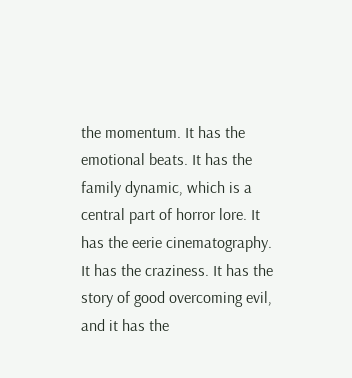the momentum. It has the emotional beats. It has the family dynamic, which is a central part of horror lore. It has the eerie cinematography. It has the craziness. It has the story of good overcoming evil, and it has the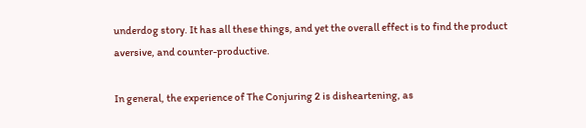underdog story. It has all these things, and yet the overall effect is to find the product aversive, and counter-productive.

In general, the experience of The Conjuring 2 is disheartening, as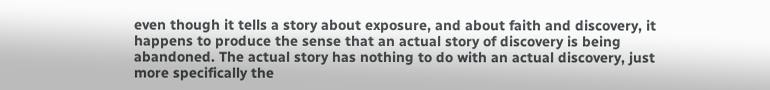even though it tells a story about exposure, and about faith and discovery, it happens to produce the sense that an actual story of discovery is being abandoned. The actual story has nothing to do with an actual discovery, just more specifically the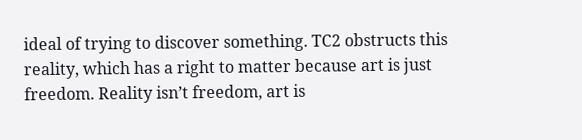ideal of trying to discover something. TC2 obstructs this reality, which has a right to matter because art is just freedom. Reality isn’t freedom, art is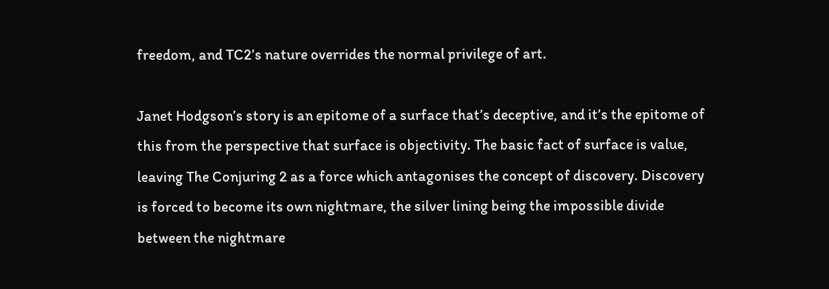freedom, and TC2’s nature overrides the normal privilege of art.

Janet Hodgson’s story is an epitome of a surface that’s deceptive, and it’s the epitome of this from the perspective that surface is objectivity. The basic fact of surface is value, leaving The Conjuring 2 as a force which antagonises the concept of discovery. Discovery is forced to become its own nightmare, the silver lining being the impossible divide between the nightmare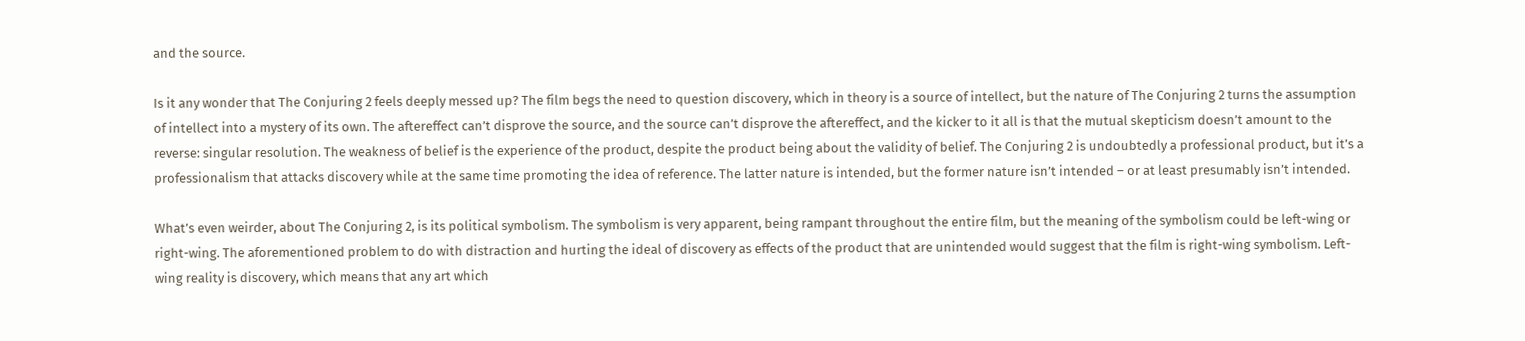and the source.

Is it any wonder that The Conjuring 2 feels deeply messed up? The film begs the need to question discovery, which in theory is a source of intellect, but the nature of The Conjuring 2 turns the assumption of intellect into a mystery of its own. The aftereffect can’t disprove the source, and the source can’t disprove the aftereffect, and the kicker to it all is that the mutual skepticism doesn’t amount to the reverse: singular resolution. The weakness of belief is the experience of the product, despite the product being about the validity of belief. The Conjuring 2 is undoubtedly a professional product, but it’s a professionalism that attacks discovery while at the same time promoting the idea of reference. The latter nature is intended, but the former nature isn’t intended – or at least presumably isn’t intended.

What’s even weirder, about The Conjuring 2, is its political symbolism. The symbolism is very apparent, being rampant throughout the entire film, but the meaning of the symbolism could be left-wing or right-wing. The aforementioned problem to do with distraction and hurting the ideal of discovery as effects of the product that are unintended would suggest that the film is right-wing symbolism. Left-wing reality is discovery, which means that any art which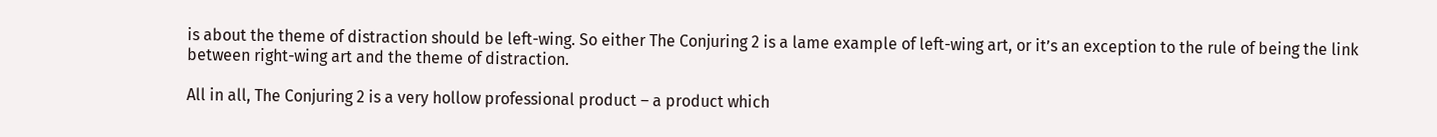is about the theme of distraction should be left-wing. So either The Conjuring 2 is a lame example of left-wing art, or it’s an exception to the rule of being the link between right-wing art and the theme of distraction.

All in all, The Conjuring 2 is a very hollow professional product – a product which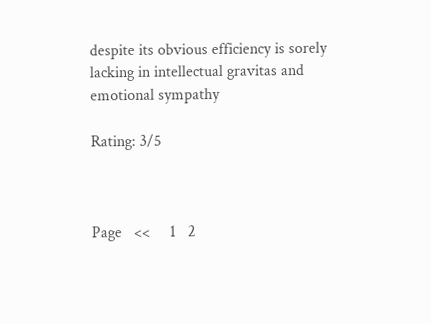despite its obvious efficiency is sorely lacking in intellectual gravitas and emotional sympathy

Rating: 3/5



Page   <<     1   2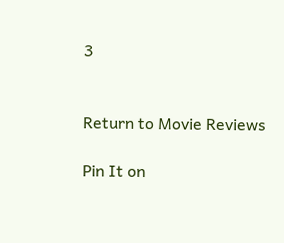3


Return to Movie Reviews

Pin It on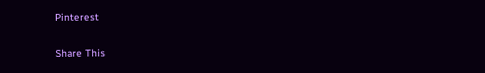Pinterest

Share This